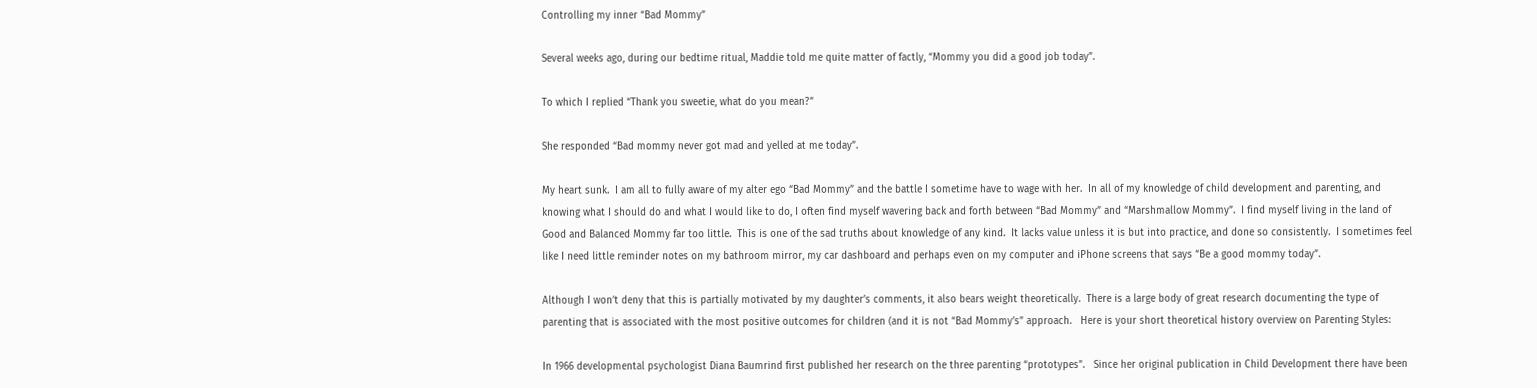Controlling my inner “Bad Mommy”

Several weeks ago, during our bedtime ritual, Maddie told me quite matter of factly, “Mommy you did a good job today”.

To which I replied “Thank you sweetie, what do you mean?”

She responded “Bad mommy never got mad and yelled at me today”.

My heart sunk.  I am all to fully aware of my alter ego “Bad Mommy” and the battle I sometime have to wage with her.  In all of my knowledge of child development and parenting, and knowing what I should do and what I would like to do, I often find myself wavering back and forth between “Bad Mommy” and “Marshmallow Mommy”.  I find myself living in the land of Good and Balanced Mommy far too little.  This is one of the sad truths about knowledge of any kind.  It lacks value unless it is but into practice, and done so consistently.  I sometimes feel like I need little reminder notes on my bathroom mirror, my car dashboard and perhaps even on my computer and iPhone screens that says “Be a good mommy today”.

Although I won’t deny that this is partially motivated by my daughter’s comments, it also bears weight theoretically.  There is a large body of great research documenting the type of parenting that is associated with the most positive outcomes for children (and it is not “Bad Mommy’s” approach.   Here is your short theoretical history overview on Parenting Styles:

In 1966 developmental psychologist Diana Baumrind first published her research on the three parenting “prototypes”.   Since her original publication in Child Development there have been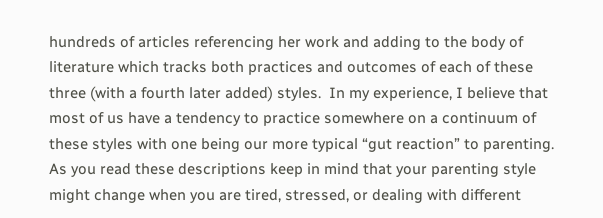hundreds of articles referencing her work and adding to the body of literature which tracks both practices and outcomes of each of these three (with a fourth later added) styles.  In my experience, I believe that most of us have a tendency to practice somewhere on a continuum of these styles with one being our more typical “gut reaction” to parenting.  As you read these descriptions keep in mind that your parenting style might change when you are tired, stressed, or dealing with different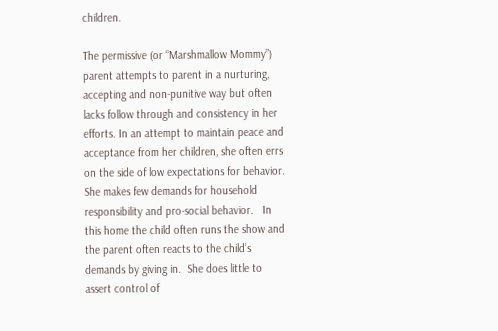children.

The permissive (or “Marshmallow Mommy”) parent attempts to parent in a nurturing, accepting and non-punitive way but often lacks follow through and consistency in her efforts. In an attempt to maintain peace and acceptance from her children, she often errs on the side of low expectations for behavior.  She makes few demands for household responsibility and pro-social behavior.   In this home the child often runs the show and the parent often reacts to the child’s demands by giving in.  She does little to assert control of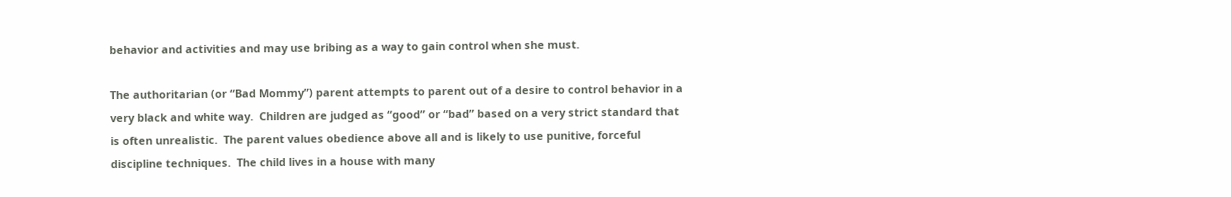behavior and activities and may use bribing as a way to gain control when she must.

The authoritarian (or “Bad Mommy”) parent attempts to parent out of a desire to control behavior in a very black and white way.  Children are judged as “good” or “bad” based on a very strict standard that is often unrealistic.  The parent values obedience above all and is likely to use punitive, forceful discipline techniques.  The child lives in a house with many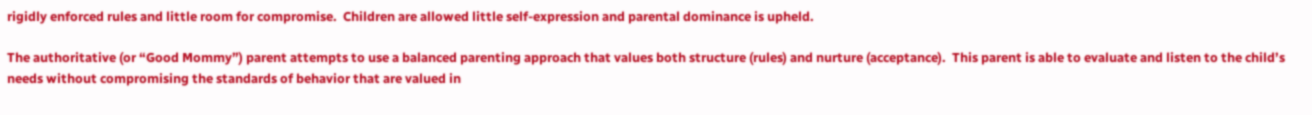rigidly enforced rules and little room for compromise.  Children are allowed little self-expression and parental dominance is upheld.

The authoritative (or “Good Mommy”) parent attempts to use a balanced parenting approach that values both structure (rules) and nurture (acceptance).  This parent is able to evaluate and listen to the child’s needs without compromising the standards of behavior that are valued in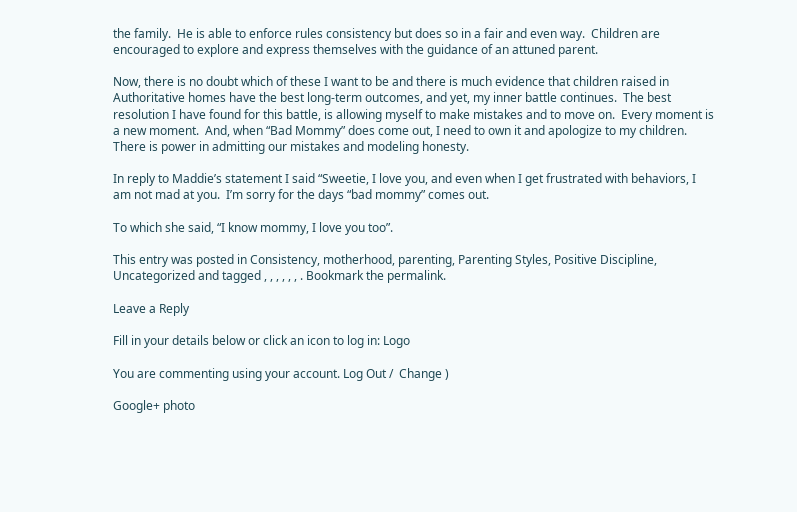the family.  He is able to enforce rules consistency but does so in a fair and even way.  Children are encouraged to explore and express themselves with the guidance of an attuned parent.

Now, there is no doubt which of these I want to be and there is much evidence that children raised in Authoritative homes have the best long-term outcomes, and yet, my inner battle continues.  The best resolution I have found for this battle, is allowing myself to make mistakes and to move on.  Every moment is a new moment.  And, when “Bad Mommy” does come out, I need to own it and apologize to my children.  There is power in admitting our mistakes and modeling honesty.

In reply to Maddie’s statement I said “Sweetie, I love you, and even when I get frustrated with behaviors, I am not mad at you.  I’m sorry for the days “bad mommy” comes out.

To which she said, “I know mommy, I love you too”.

This entry was posted in Consistency, motherhood, parenting, Parenting Styles, Positive Discipline, Uncategorized and tagged , , , , , , . Bookmark the permalink.

Leave a Reply

Fill in your details below or click an icon to log in: Logo

You are commenting using your account. Log Out /  Change )

Google+ photo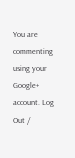You are commenting using your Google+ account. Log Out /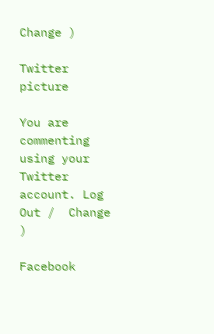Change )

Twitter picture

You are commenting using your Twitter account. Log Out /  Change )

Facebook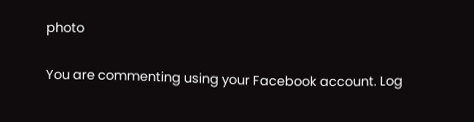photo

You are commenting using your Facebook account. Log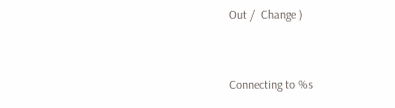Out /  Change )


Connecting to %s